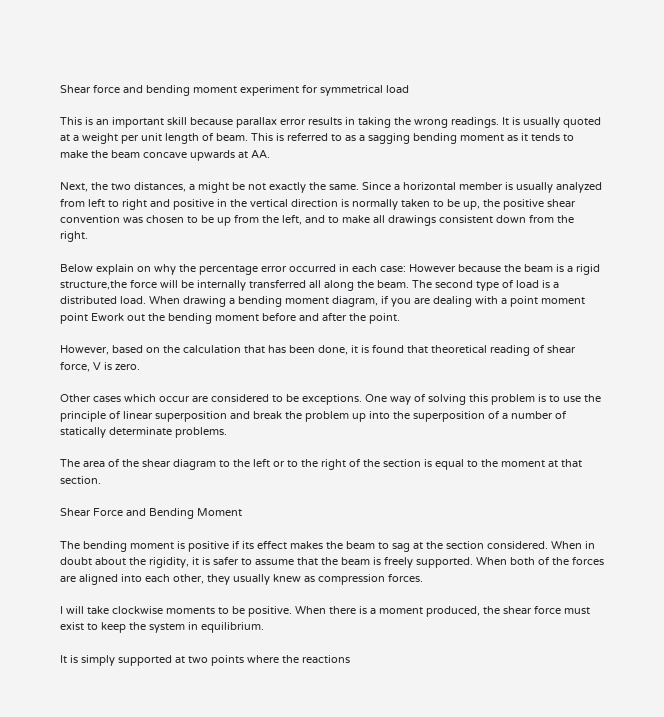Shear force and bending moment experiment for symmetrical load

This is an important skill because parallax error results in taking the wrong readings. It is usually quoted at a weight per unit length of beam. This is referred to as a sagging bending moment as it tends to make the beam concave upwards at AA.

Next, the two distances, a might be not exactly the same. Since a horizontal member is usually analyzed from left to right and positive in the vertical direction is normally taken to be up, the positive shear convention was chosen to be up from the left, and to make all drawings consistent down from the right.

Below explain on why the percentage error occurred in each case: However because the beam is a rigid structure,the force will be internally transferred all along the beam. The second type of load is a distributed load. When drawing a bending moment diagram, if you are dealing with a point moment point Ework out the bending moment before and after the point.

However, based on the calculation that has been done, it is found that theoretical reading of shear force, V is zero.

Other cases which occur are considered to be exceptions. One way of solving this problem is to use the principle of linear superposition and break the problem up into the superposition of a number of statically determinate problems.

The area of the shear diagram to the left or to the right of the section is equal to the moment at that section.

Shear Force and Bending Moment

The bending moment is positive if its effect makes the beam to sag at the section considered. When in doubt about the rigidity, it is safer to assume that the beam is freely supported. When both of the forces are aligned into each other, they usually knew as compression forces.

I will take clockwise moments to be positive. When there is a moment produced, the shear force must exist to keep the system in equilibrium.

It is simply supported at two points where the reactions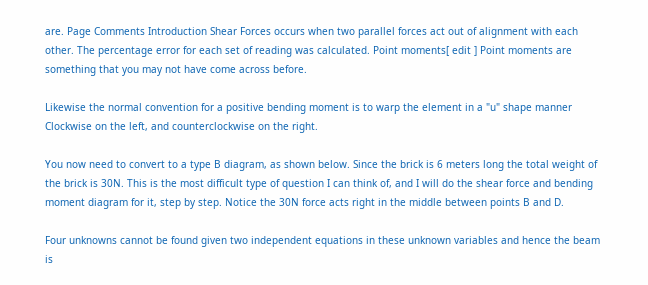are. Page Comments Introduction Shear Forces occurs when two parallel forces act out of alignment with each other. The percentage error for each set of reading was calculated. Point moments[ edit ] Point moments are something that you may not have come across before.

Likewise the normal convention for a positive bending moment is to warp the element in a "u" shape manner Clockwise on the left, and counterclockwise on the right.

You now need to convert to a type B diagram, as shown below. Since the brick is 6 meters long the total weight of the brick is 30N. This is the most difficult type of question I can think of, and I will do the shear force and bending moment diagram for it, step by step. Notice the 30N force acts right in the middle between points B and D.

Four unknowns cannot be found given two independent equations in these unknown variables and hence the beam is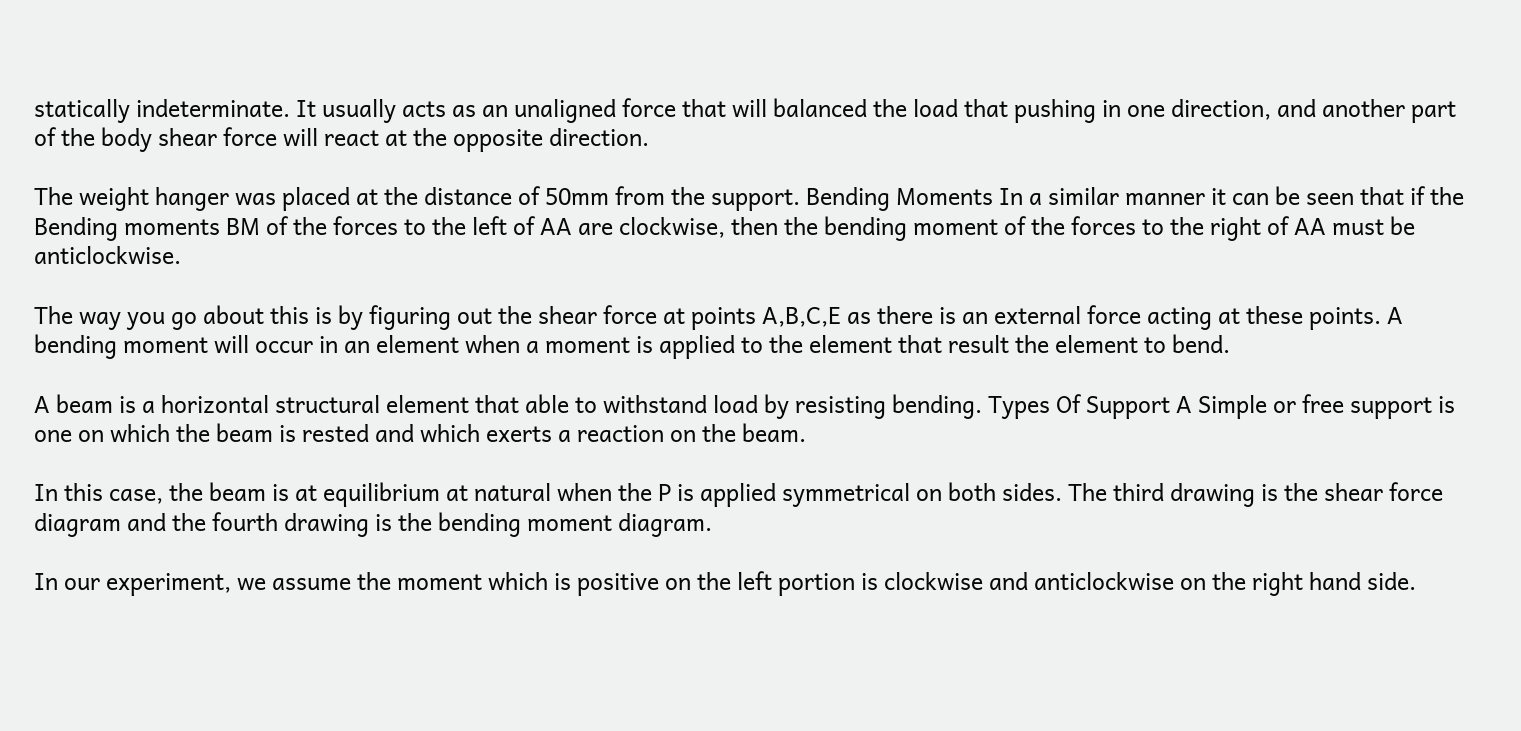statically indeterminate. It usually acts as an unaligned force that will balanced the load that pushing in one direction, and another part of the body shear force will react at the opposite direction.

The weight hanger was placed at the distance of 50mm from the support. Bending Moments In a similar manner it can be seen that if the Bending moments BM of the forces to the left of AA are clockwise, then the bending moment of the forces to the right of AA must be anticlockwise.

The way you go about this is by figuring out the shear force at points A,B,C,E as there is an external force acting at these points. A bending moment will occur in an element when a moment is applied to the element that result the element to bend.

A beam is a horizontal structural element that able to withstand load by resisting bending. Types Of Support A Simple or free support is one on which the beam is rested and which exerts a reaction on the beam.

In this case, the beam is at equilibrium at natural when the P is applied symmetrical on both sides. The third drawing is the shear force diagram and the fourth drawing is the bending moment diagram.

In our experiment, we assume the moment which is positive on the left portion is clockwise and anticlockwise on the right hand side.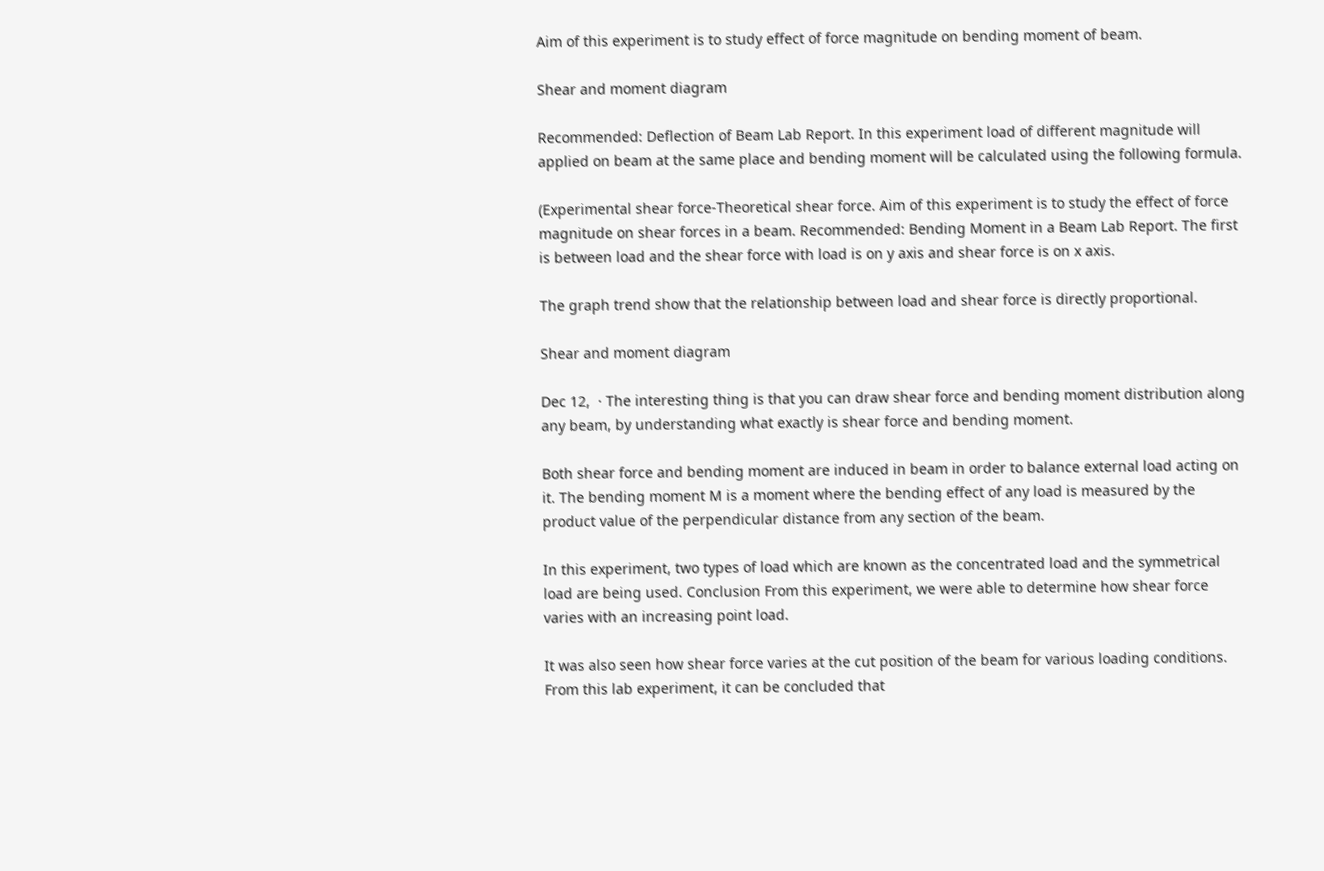Aim of this experiment is to study effect of force magnitude on bending moment of beam.

Shear and moment diagram

Recommended: Deflection of Beam Lab Report. In this experiment load of different magnitude will applied on beam at the same place and bending moment will be calculated using the following formula.

(Experimental shear force-Theoretical shear force. Aim of this experiment is to study the effect of force magnitude on shear forces in a beam. Recommended: Bending Moment in a Beam Lab Report. The first is between load and the shear force with load is on y axis and shear force is on x axis.

The graph trend show that the relationship between load and shear force is directly proportional.

Shear and moment diagram

Dec 12,  · The interesting thing is that you can draw shear force and bending moment distribution along any beam, by understanding what exactly is shear force and bending moment.

Both shear force and bending moment are induced in beam in order to balance external load acting on it. The bending moment M is a moment where the bending effect of any load is measured by the product value of the perpendicular distance from any section of the beam.

In this experiment, two types of load which are known as the concentrated load and the symmetrical load are being used. Conclusion From this experiment, we were able to determine how shear force varies with an increasing point load.

It was also seen how shear force varies at the cut position of the beam for various loading conditions. From this lab experiment, it can be concluded that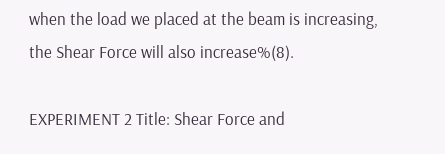when the load we placed at the beam is increasing, the Shear Force will also increase%(8).

EXPERIMENT 2 Title: Shear Force and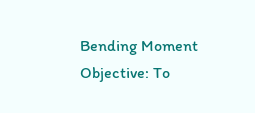Bending Moment Objective: To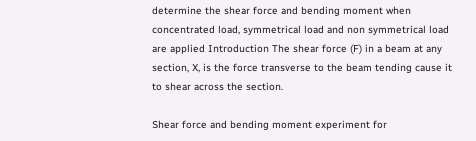determine the shear force and bending moment when concentrated load, symmetrical load and non symmetrical load are applied Introduction The shear force (F) in a beam at any section, X, is the force transverse to the beam tending cause it to shear across the section.

Shear force and bending moment experiment for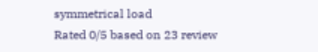symmetrical load
Rated 0/5 based on 23 review